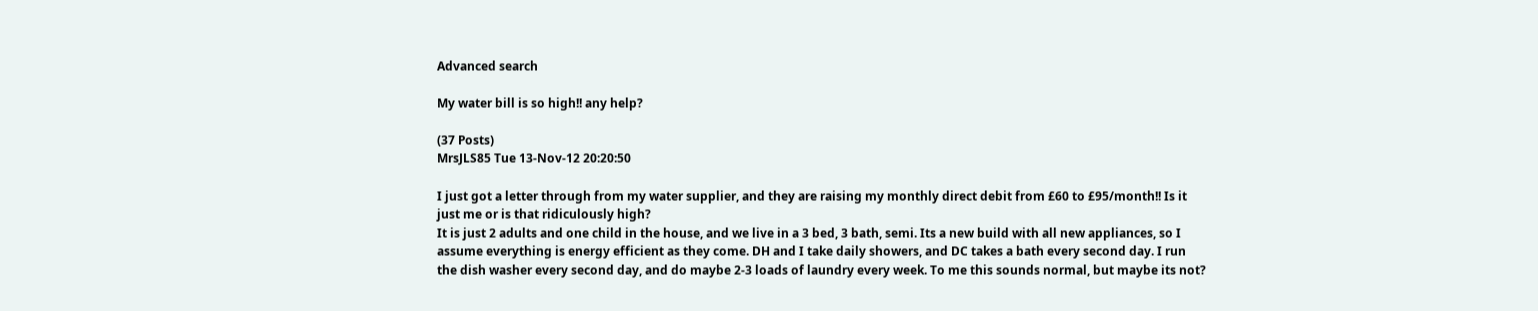Advanced search

My water bill is so high!! any help?

(37 Posts)
MrsJLS85 Tue 13-Nov-12 20:20:50

I just got a letter through from my water supplier, and they are raising my monthly direct debit from £60 to £95/month!! Is it just me or is that ridiculously high?
It is just 2 adults and one child in the house, and we live in a 3 bed, 3 bath, semi. Its a new build with all new appliances, so I assume everything is energy efficient as they come. DH and I take daily showers, and DC takes a bath every second day. I run the dish washer every second day, and do maybe 2-3 loads of laundry every week. To me this sounds normal, but maybe its not?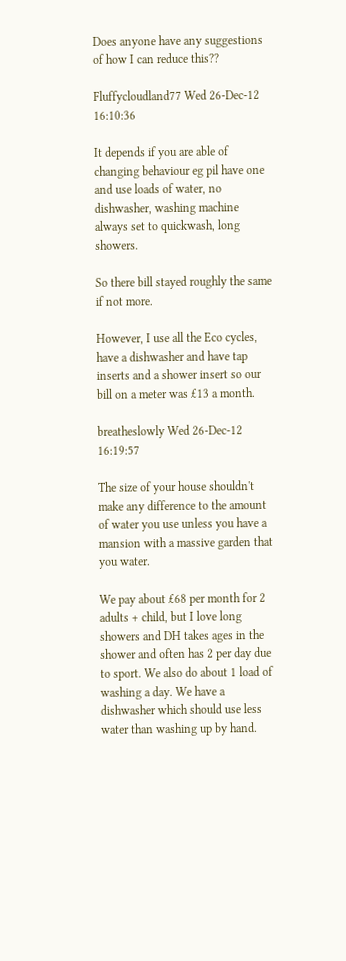Does anyone have any suggestions of how I can reduce this??

Fluffycloudland77 Wed 26-Dec-12 16:10:36

It depends if you are able of changing behaviour eg pil have one and use loads of water, no dishwasher, washing machine always set to quickwash, long showers.

So there bill stayed roughly the same if not more.

However, I use all the Eco cycles, have a dishwasher and have tap inserts and a shower insert so our bill on a meter was £13 a month.

breatheslowly Wed 26-Dec-12 16:19:57

The size of your house shouldn't make any difference to the amount of water you use unless you have a mansion with a massive garden that you water.

We pay about £68 per month for 2 adults + child, but I love long showers and DH takes ages in the shower and often has 2 per day due to sport. We also do about 1 load of washing a day. We have a dishwasher which should use less water than washing up by hand.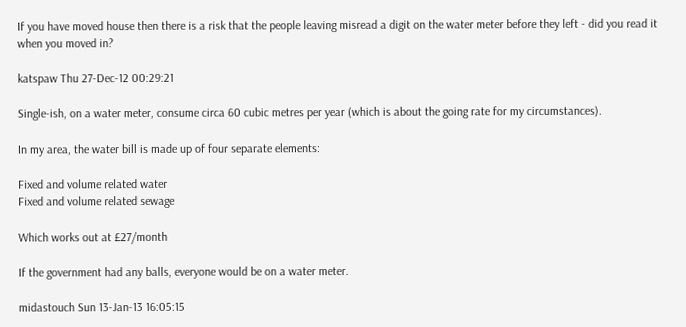If you have moved house then there is a risk that the people leaving misread a digit on the water meter before they left - did you read it when you moved in?

katspaw Thu 27-Dec-12 00:29:21

Single-ish, on a water meter, consume circa 60 cubic metres per year (which is about the going rate for my circumstances).

In my area, the water bill is made up of four separate elements:

Fixed and volume related water
Fixed and volume related sewage

Which works out at £27/month

If the government had any balls, everyone would be on a water meter.

midastouch Sun 13-Jan-13 16:05:15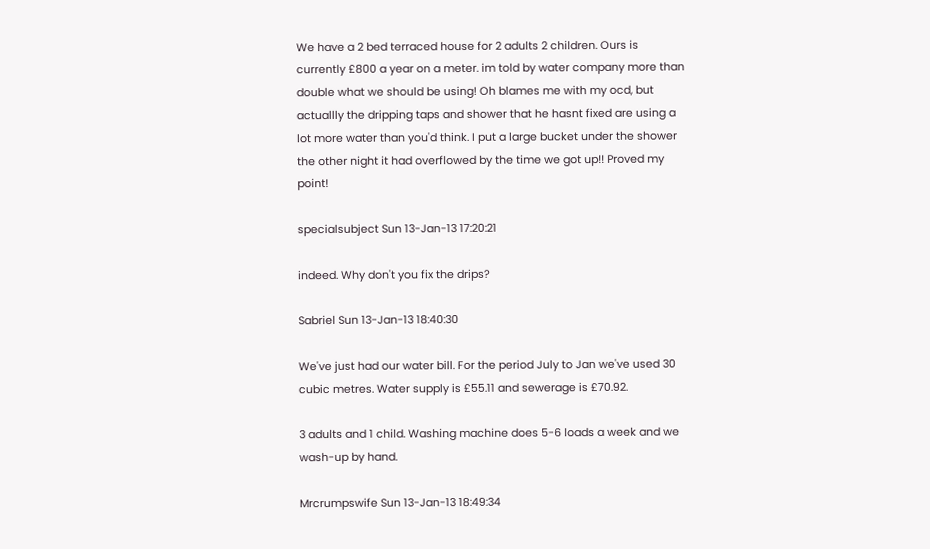We have a 2 bed terraced house for 2 adults 2 children. Ours is currently £800 a year on a meter. im told by water company more than double what we should be using! Oh blames me with my ocd, but actuallly the dripping taps and shower that he hasnt fixed are using a lot more water than you'd think. I put a large bucket under the shower the other night it had overflowed by the time we got up!! Proved my point!

specialsubject Sun 13-Jan-13 17:20:21

indeed. Why don't you fix the drips?

Sabriel Sun 13-Jan-13 18:40:30

We've just had our water bill. For the period July to Jan we've used 30 cubic metres. Water supply is £55.11 and sewerage is £70.92.

3 adults and 1 child. Washing machine does 5-6 loads a week and we wash-up by hand.

Mrcrumpswife Sun 13-Jan-13 18:49:34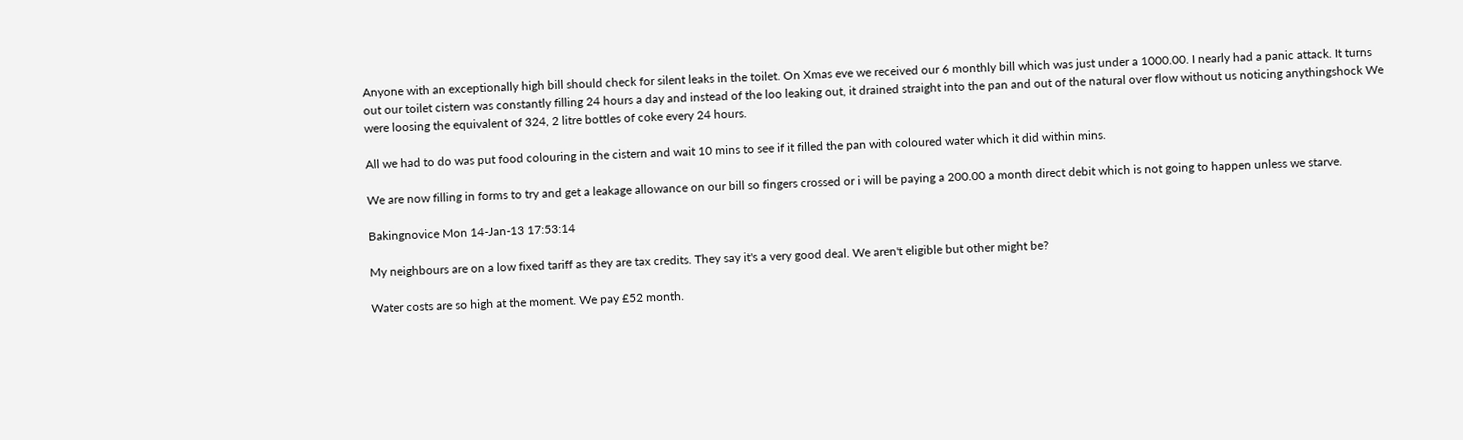Anyone with an exceptionally high bill should check for silent leaks in the toilet. On Xmas eve we received our 6 monthly bill which was just under a 1000.00. I nearly had a panic attack. It turns out our toilet cistern was constantly filling 24 hours a day and instead of the loo leaking out, it drained straight into the pan and out of the natural over flow without us noticing anythingshock We were loosing the equivalent of 324, 2 litre bottles of coke every 24 hours.

All we had to do was put food colouring in the cistern and wait 10 mins to see if it filled the pan with coloured water which it did within mins.

We are now filling in forms to try and get a leakage allowance on our bill so fingers crossed or i will be paying a 200.00 a month direct debit which is not going to happen unless we starve.

Bakingnovice Mon 14-Jan-13 17:53:14

My neighbours are on a low fixed tariff as they are tax credits. They say it's a very good deal. We aren't eligible but other might be?

Water costs are so high at the moment. We pay £52 month.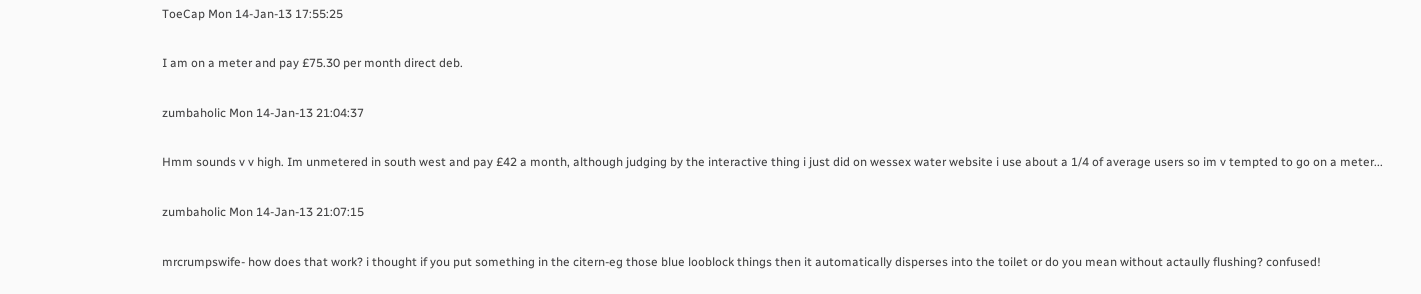ToeCap Mon 14-Jan-13 17:55:25

I am on a meter and pay £75.30 per month direct deb.

zumbaholic Mon 14-Jan-13 21:04:37

Hmm sounds v v high. Im unmetered in south west and pay £42 a month, although judging by the interactive thing i just did on wessex water website i use about a 1/4 of average users so im v tempted to go on a meter...

zumbaholic Mon 14-Jan-13 21:07:15

mrcrumpswife- how does that work? i thought if you put something in the citern-eg those blue looblock things then it automatically disperses into the toilet or do you mean without actaully flushing? confused!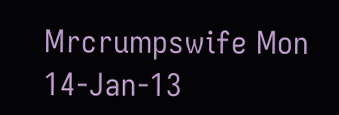Mrcrumpswife Mon 14-Jan-13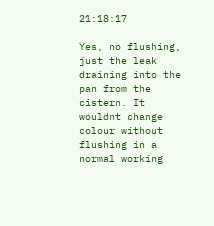21:18:17

Yes, no flushing, just the leak draining into the pan from the cistern. It wouldnt change colour without flushing in a normal working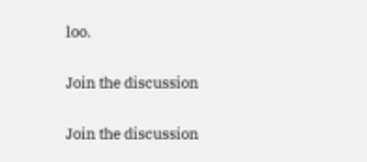loo.

Join the discussion

Join the discussion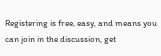Registering is free, easy, and means you can join in the discussion, get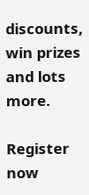discounts, win prizes and lots more.

Register now